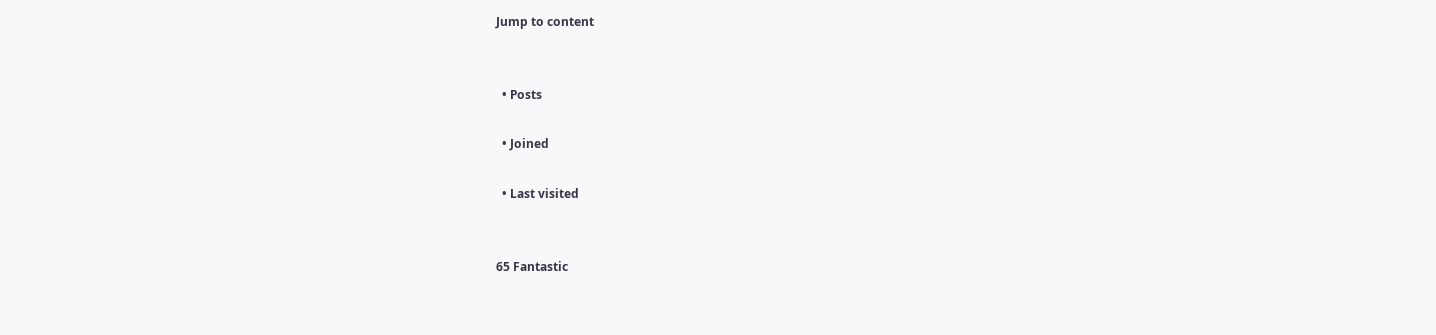Jump to content


  • Posts

  • Joined

  • Last visited


65 Fantastic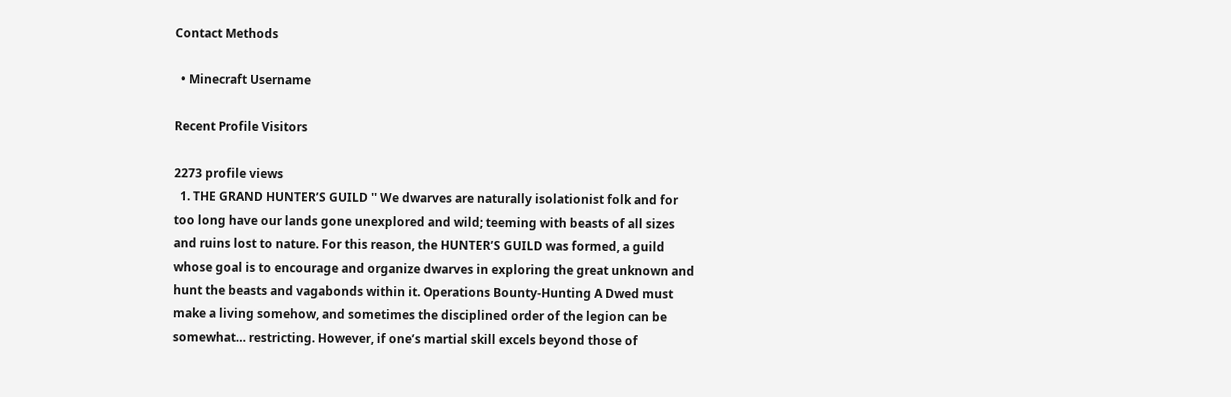Contact Methods

  • Minecraft Username

Recent Profile Visitors

2273 profile views
  1. THE GRAND HUNTER’S GUILD '' We dwarves are naturally isolationist folk and for too long have our lands gone unexplored and wild; teeming with beasts of all sizes and ruins lost to nature. For this reason, the HUNTER’S GUILD was formed, a guild whose goal is to encourage and organize dwarves in exploring the great unknown and hunt the beasts and vagabonds within it. Operations Bounty-Hunting A Dwed must make a living somehow, and sometimes the disciplined order of the legion can be somewhat… restricting. However, if one’s martial skill excels beyond those of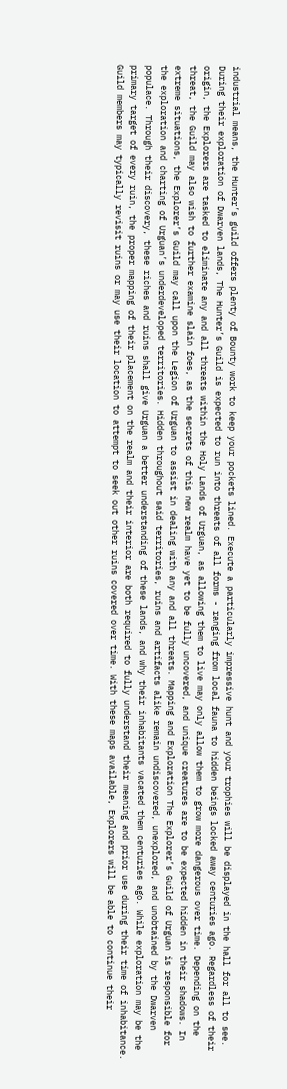industrial means, the Hunter’s guild offers plenty of Bounty work to keep your pockets lined. Execute a particularly impressive hunt and your trophies will be displayed in the hall for all to see. During their exploration of Dwarven lands, The Hunter’s Guild is expected to run into threats of all forms - ranging from local fauna to hidden beings locked away centuries ago. Regardless of their origin, the Explorers are tasked to eliminate any and all threats within the Holy Lands of Urguan, as allowing them to live may only allow them to grow more dangerous over time. Depending on the threat, the Guild may also wish to further examine slain foes, as the secrets of this new realm have yet to be fully uncovered, and unique creatures are to be expected hidden in their shadows. In extreme situations, the Explorer’s Guild may call upon the Legion of Urguan to assist in dealing with any and all threats. Mapping and Exploration The Explorer’s Guild of Urguan is responsible for the exploration and charting of Urguan’s underdeveloped territories. Hidden throughout said territories, ruins and artifacts alike remain undiscovered, unexplored, and unobtained by the Dwarven populace. Through their discovery, these riches and ruins shall give Urguan a better understanding of these lands, and why their inhabitants vacated them centuries ago. While exploration may be the primary target of every ruin, the proper mapping of their placement on the realm and their interior are both required to fully understand their meaning and prior use during their time of inhabitance. Guild members may typically revisit ruins or may use their location to attempt to seek out other ruins covered over time. With these maps available, Explorers will be able to continue their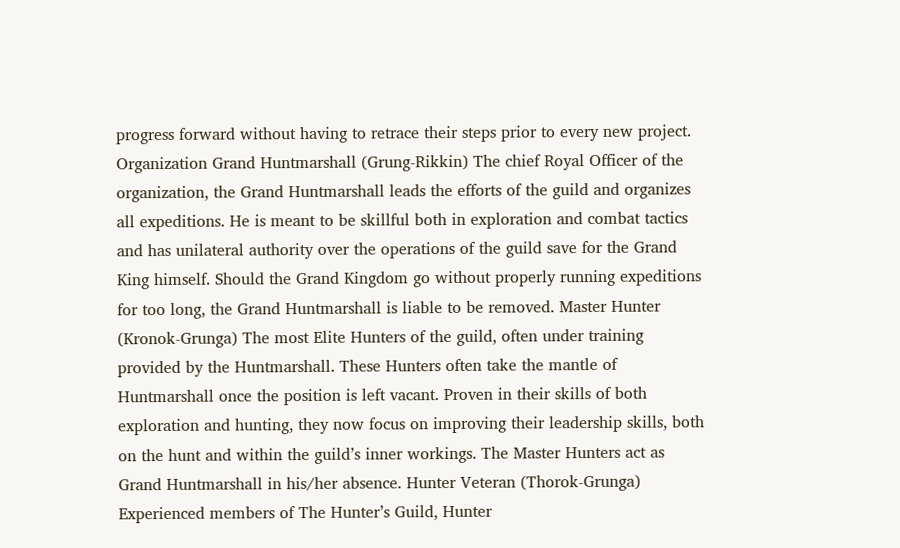progress forward without having to retrace their steps prior to every new project. Organization Grand Huntmarshall (Grung-Rikkin) The chief Royal Officer of the organization, the Grand Huntmarshall leads the efforts of the guild and organizes all expeditions. He is meant to be skillful both in exploration and combat tactics and has unilateral authority over the operations of the guild save for the Grand King himself. Should the Grand Kingdom go without properly running expeditions for too long, the Grand Huntmarshall is liable to be removed. Master Hunter (Kronok-Grunga) The most Elite Hunters of the guild, often under training provided by the Huntmarshall. These Hunters often take the mantle of Huntmarshall once the position is left vacant. Proven in their skills of both exploration and hunting, they now focus on improving their leadership skills, both on the hunt and within the guild’s inner workings. The Master Hunters act as Grand Huntmarshall in his/her absence. Hunter Veteran (Thorok-Grunga) Experienced members of The Hunter’s Guild, Hunter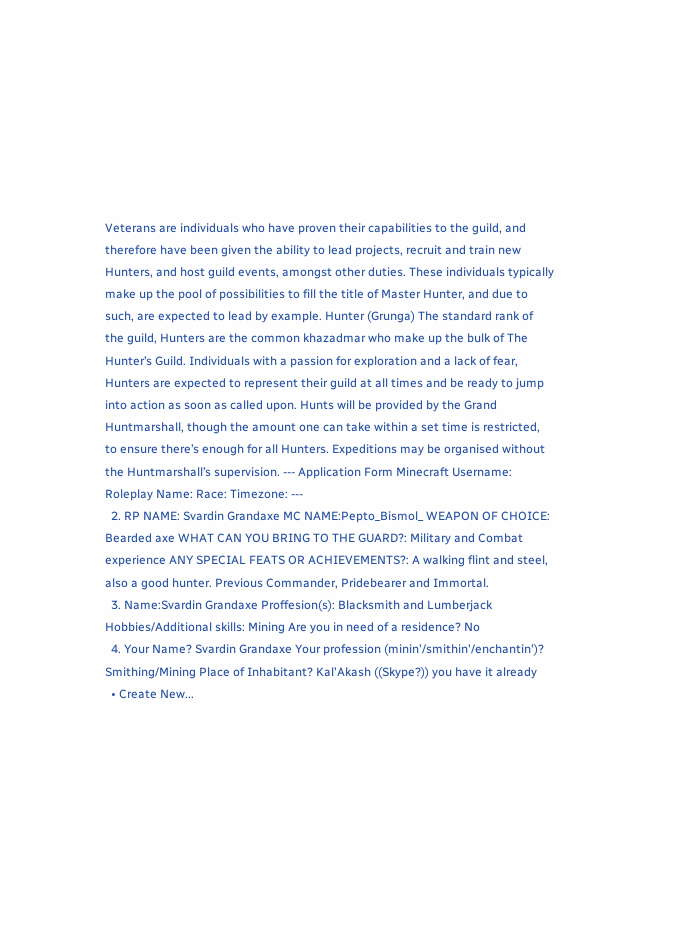Veterans are individuals who have proven their capabilities to the guild, and therefore have been given the ability to lead projects, recruit and train new Hunters, and host guild events, amongst other duties. These individuals typically make up the pool of possibilities to fill the title of Master Hunter, and due to such, are expected to lead by example. Hunter (Grunga) The standard rank of the guild, Hunters are the common khazadmar who make up the bulk of The Hunter’s Guild. Individuals with a passion for exploration and a lack of fear, Hunters are expected to represent their guild at all times and be ready to jump into action as soon as called upon. Hunts will be provided by the Grand Huntmarshall, though the amount one can take within a set time is restricted, to ensure there’s enough for all Hunters. Expeditions may be organised without the Huntmarshall’s supervision. --- Application Form Minecraft Username: Roleplay Name: Race: Timezone: ---
  2. RP NAME: Svardin Grandaxe MC NAME:Pepto_Bismol_ WEAPON OF CHOICE: Bearded axe WHAT CAN YOU BRING TO THE GUARD?: Military and Combat experience ANY SPECIAL FEATS OR ACHIEVEMENTS?: A walking flint and steel, also a good hunter. Previous Commander, Pridebearer and Immortal.
  3. Name:Svardin Grandaxe Proffesion(s): Blacksmith and Lumberjack Hobbies/Additional skills: Mining Are you in need of a residence? No
  4. Your Name? Svardin Grandaxe Your profession (minin'/smithin'/enchantin')? Smithing/Mining Place of Inhabitant? Kal'Akash ((Skype?)) you have it already
  • Create New...